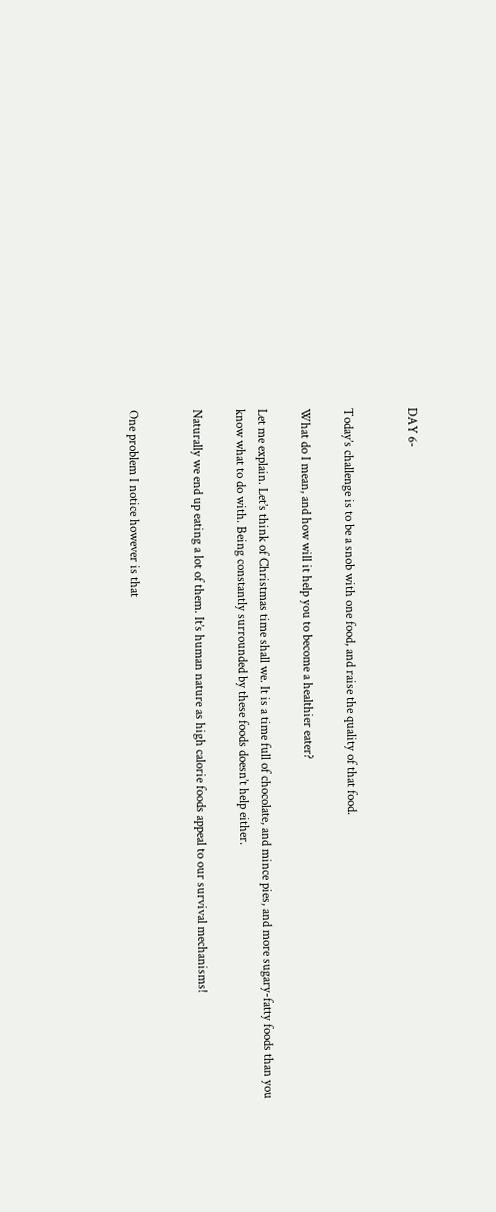DAY 6-


Today’s challenge is to be a snob with one food, and raise the quality of that food.

What do I mean, and how will it help you to become a healthier eater?

Let me explain. Let’s think of Christmas time shall we. It is a time full of chocolate, and mince pies, and more sugary-fatty foods than you know what to do with. Being constantly surrounded by these foods doesn’t help either.

Naturally we end up eating a lot of them. It’s human nature as high calorie foods appeal to our survival mechanisms!


One problem I notice however is that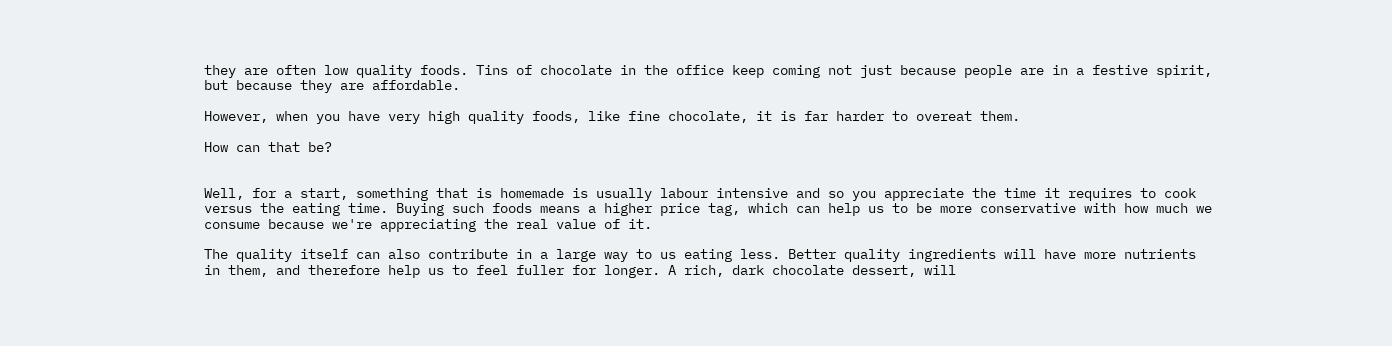they are often low quality foods. Tins of chocolate in the office keep coming not just because people are in a festive spirit, but because they are affordable.

However, when you have very high quality foods, like fine chocolate, it is far harder to overeat them.

How can that be?


Well, for a start, something that is homemade is usually labour intensive and so you appreciate the time it requires to cook versus the eating time. Buying such foods means a higher price tag, which can help us to be more conservative with how much we consume because we're appreciating the real value of it.

The quality itself can also contribute in a large way to us eating less. Better quality ingredients will have more nutrients in them, and therefore help us to feel fuller for longer. A rich, dark chocolate dessert, will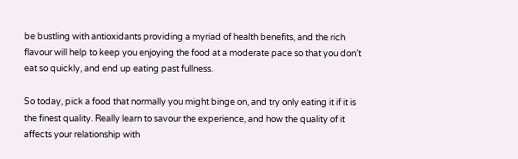be bustling with antioxidants providing a myriad of health benefits, and the rich flavour will help to keep you enjoying the food at a moderate pace so that you don’t eat so quickly, and end up eating past fullness.

So today, pick a food that normally you might binge on, and try only eating it if it is the finest quality. Really learn to savour the experience, and how the quality of it affects your relationship with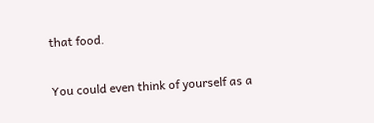that food.

You could even think of yourself as a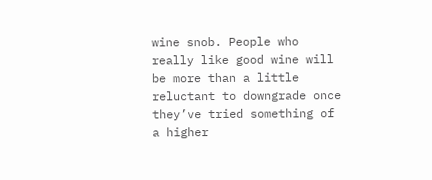wine snob. People who really like good wine will be more than a little reluctant to downgrade once they’ve tried something of a higher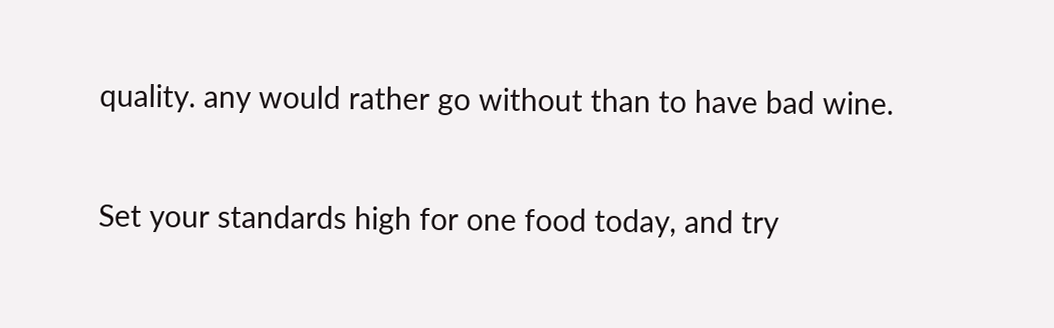quality. any would rather go without than to have bad wine.

Set your standards high for one food today, and try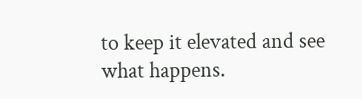to keep it elevated and see what happens.